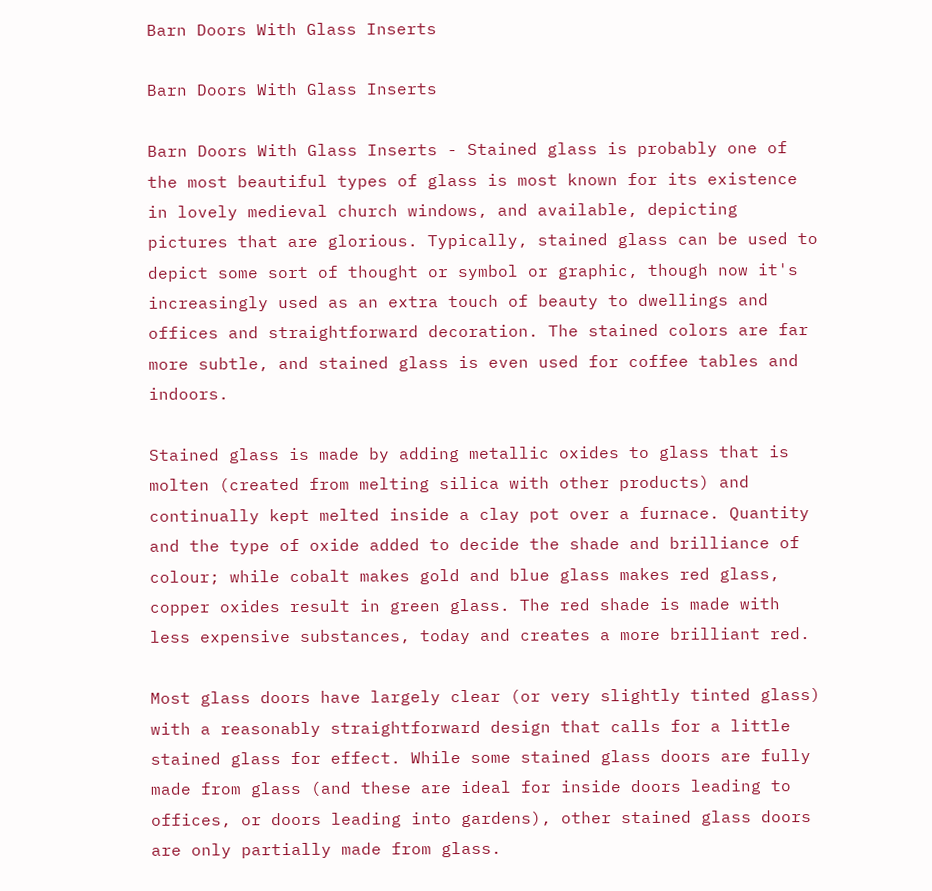Barn Doors With Glass Inserts

Barn Doors With Glass Inserts

Barn Doors With Glass Inserts - Stained glass is probably one of the most beautiful types of glass is most known for its existence in lovely medieval church windows, and available, depicting pictures that are glorious. Typically, stained glass can be used to depict some sort of thought or symbol or graphic, though now it's increasingly used as an extra touch of beauty to dwellings and offices and straightforward decoration. The stained colors are far more subtle, and stained glass is even used for coffee tables and indoors.

Stained glass is made by adding metallic oxides to glass that is molten (created from melting silica with other products) and continually kept melted inside a clay pot over a furnace. Quantity and the type of oxide added to decide the shade and brilliance of colour; while cobalt makes gold and blue glass makes red glass, copper oxides result in green glass. The red shade is made with less expensive substances, today and creates a more brilliant red.

Most glass doors have largely clear (or very slightly tinted glass) with a reasonably straightforward design that calls for a little stained glass for effect. While some stained glass doors are fully made from glass (and these are ideal for inside doors leading to offices, or doors leading into gardens), other stained glass doors are only partially made from glass.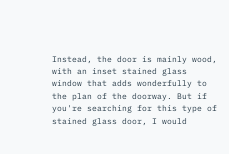Instead, the door is mainly wood, with an inset stained glass window that adds wonderfully to the plan of the doorway. But if you're searching for this type of stained glass door, I would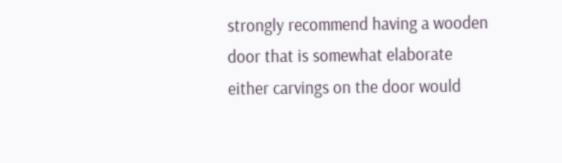strongly recommend having a wooden door that is somewhat elaborate either carvings on the door would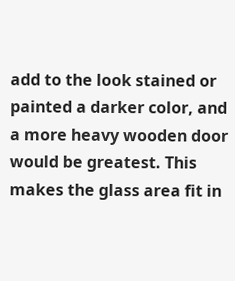add to the look stained or painted a darker color, and a more heavy wooden door would be greatest. This makes the glass area fit in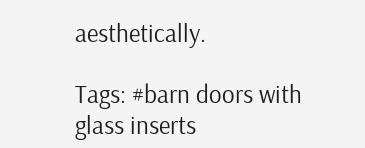aesthetically.

Tags: #barn doors with glass inserts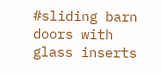#sliding barn doors with glass inserts